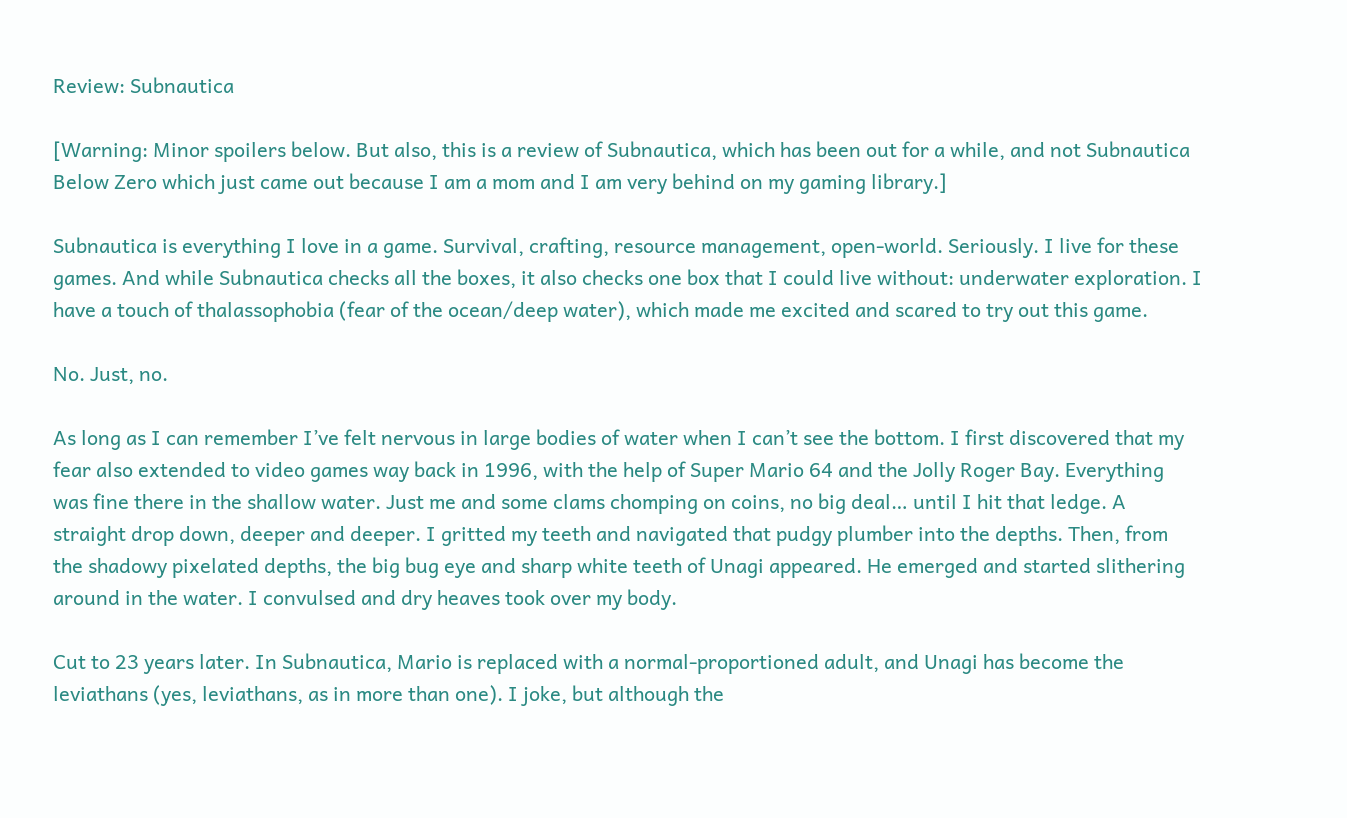Review: Subnautica

[Warning: Minor spoilers below. But also, this is a review of Subnautica, which has been out for a while, and not Subnautica Below Zero which just came out because I am a mom and I am very behind on my gaming library.]

Subnautica is everything I love in a game. Survival, crafting, resource management, open-world. Seriously. I live for these games. And while Subnautica checks all the boxes, it also checks one box that I could live without: underwater exploration. I have a touch of thalassophobia (fear of the ocean/deep water), which made me excited and scared to try out this game.

No. Just, no.

As long as I can remember I’ve felt nervous in large bodies of water when I can’t see the bottom. I first discovered that my fear also extended to video games way back in 1996, with the help of Super Mario 64 and the Jolly Roger Bay. Everything was fine there in the shallow water. Just me and some clams chomping on coins, no big deal… until I hit that ledge. A straight drop down, deeper and deeper. I gritted my teeth and navigated that pudgy plumber into the depths. Then, from the shadowy pixelated depths, the big bug eye and sharp white teeth of Unagi appeared. He emerged and started slithering around in the water. I convulsed and dry heaves took over my body.

Cut to 23 years later. In Subnautica, Mario is replaced with a normal-proportioned adult, and Unagi has become the leviathans (yes, leviathans, as in more than one). I joke, but although the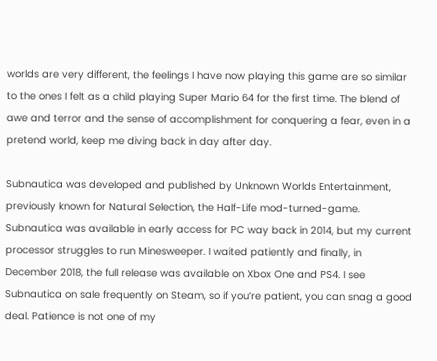worlds are very different, the feelings I have now playing this game are so similar to the ones I felt as a child playing Super Mario 64 for the first time. The blend of awe and terror and the sense of accomplishment for conquering a fear, even in a pretend world, keep me diving back in day after day.

Subnautica was developed and published by Unknown Worlds Entertainment, previously known for Natural Selection, the Half-Life mod-turned-game. Subnautica was available in early access for PC way back in 2014, but my current processor struggles to run Minesweeper. I waited patiently and finally, in December 2018, the full release was available on Xbox One and PS4. I see Subnautica on sale frequently on Steam, so if you’re patient, you can snag a good deal. Patience is not one of my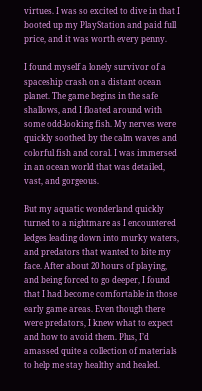virtues. I was so excited to dive in that I booted up my PlayStation and paid full price, and it was worth every penny.

I found myself a lonely survivor of a spaceship crash on a distant ocean planet. The game begins in the safe shallows, and I floated around with some odd-looking fish. My nerves were quickly soothed by the calm waves and colorful fish and coral. I was immersed in an ocean world that was detailed, vast, and gorgeous.

But my aquatic wonderland quickly turned to a nightmare as I encountered ledges leading down into murky waters, and predators that wanted to bite my face. After about 20 hours of playing, and being forced to go deeper, I found that I had become comfortable in those early game areas. Even though there were predators, I knew what to expect and how to avoid them. Plus, I’d amassed quite a collection of materials to help me stay healthy and healed.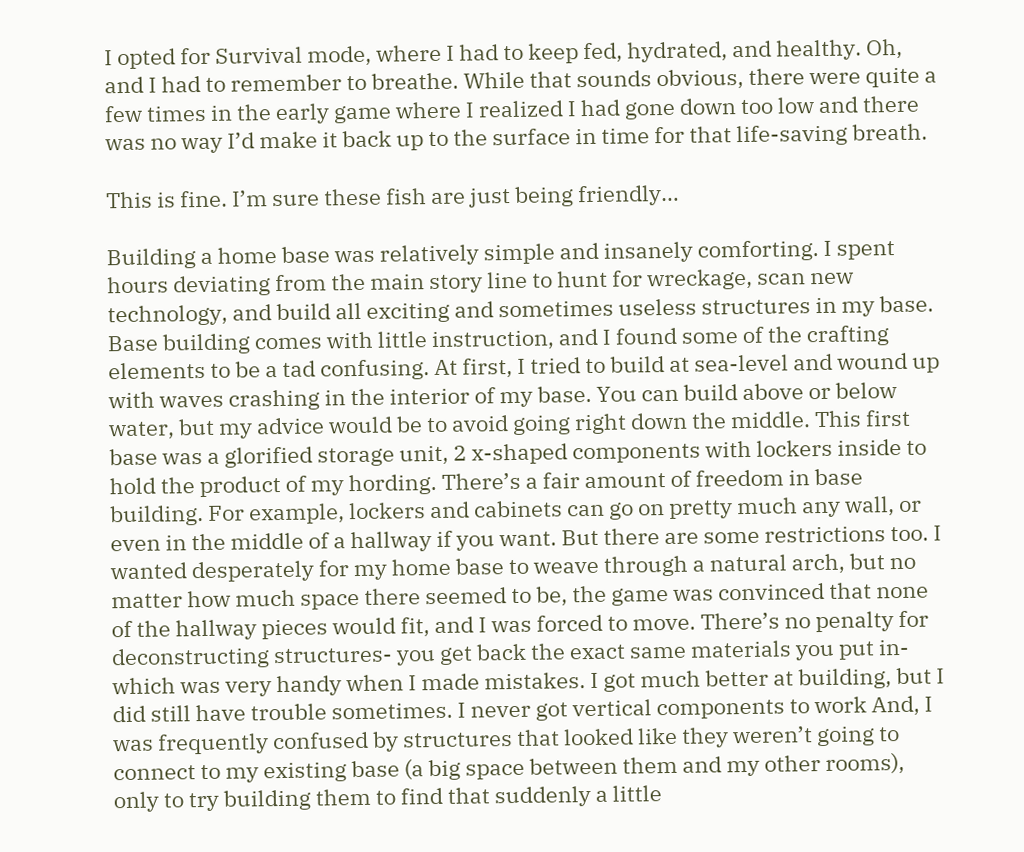I opted for Survival mode, where I had to keep fed, hydrated, and healthy. Oh, and I had to remember to breathe. While that sounds obvious, there were quite a few times in the early game where I realized I had gone down too low and there was no way I’d make it back up to the surface in time for that life-saving breath.

This is fine. I’m sure these fish are just being friendly…

Building a home base was relatively simple and insanely comforting. I spent hours deviating from the main story line to hunt for wreckage, scan new technology, and build all exciting and sometimes useless structures in my base. Base building comes with little instruction, and I found some of the crafting elements to be a tad confusing. At first, I tried to build at sea-level and wound up with waves crashing in the interior of my base. You can build above or below water, but my advice would be to avoid going right down the middle. This first base was a glorified storage unit, 2 x-shaped components with lockers inside to hold the product of my hording. There’s a fair amount of freedom in base building. For example, lockers and cabinets can go on pretty much any wall, or even in the middle of a hallway if you want. But there are some restrictions too. I wanted desperately for my home base to weave through a natural arch, but no matter how much space there seemed to be, the game was convinced that none of the hallway pieces would fit, and I was forced to move. There’s no penalty for deconstructing structures- you get back the exact same materials you put in- which was very handy when I made mistakes. I got much better at building, but I did still have trouble sometimes. I never got vertical components to work And, I was frequently confused by structures that looked like they weren’t going to connect to my existing base (a big space between them and my other rooms), only to try building them to find that suddenly a little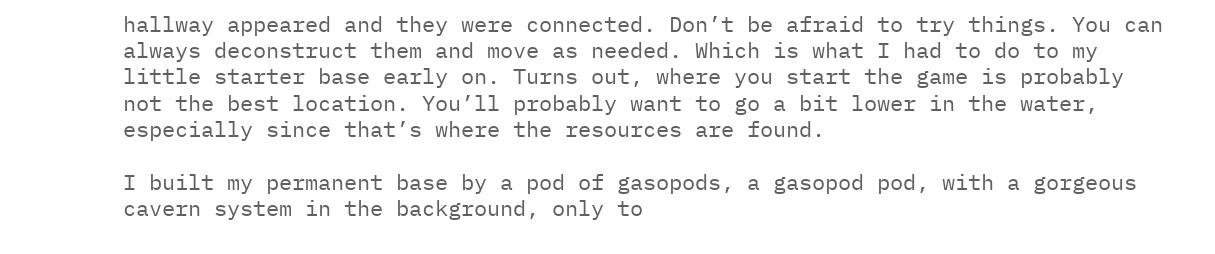hallway appeared and they were connected. Don’t be afraid to try things. You can always deconstruct them and move as needed. Which is what I had to do to my little starter base early on. Turns out, where you start the game is probably not the best location. You’ll probably want to go a bit lower in the water, especially since that’s where the resources are found.

I built my permanent base by a pod of gasopods, a gasopod pod, with a gorgeous cavern system in the background, only to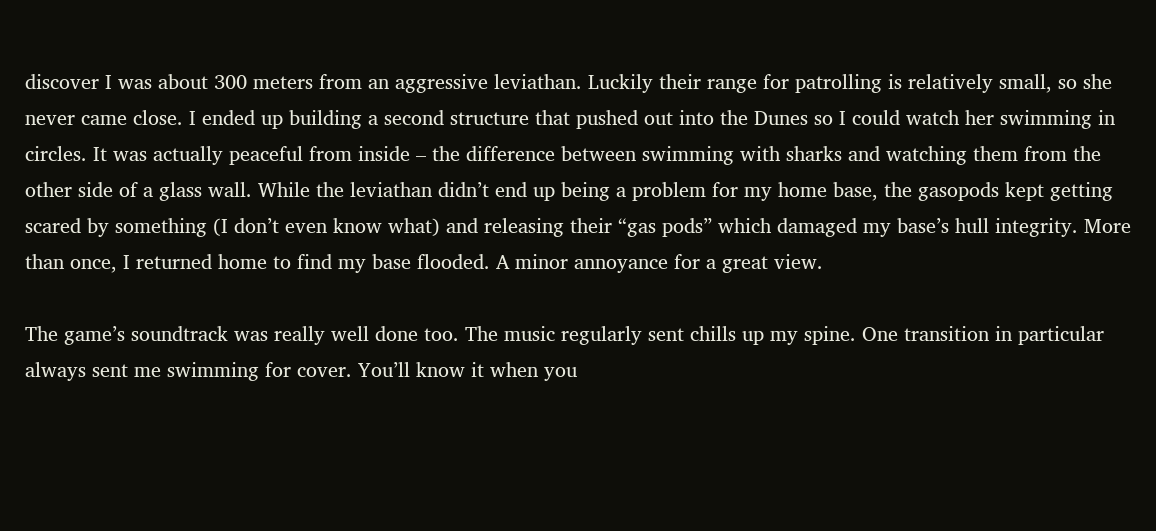discover I was about 300 meters from an aggressive leviathan. Luckily their range for patrolling is relatively small, so she never came close. I ended up building a second structure that pushed out into the Dunes so I could watch her swimming in circles. It was actually peaceful from inside – the difference between swimming with sharks and watching them from the other side of a glass wall. While the leviathan didn’t end up being a problem for my home base, the gasopods kept getting scared by something (I don’t even know what) and releasing their “gas pods” which damaged my base’s hull integrity. More than once, I returned home to find my base flooded. A minor annoyance for a great view.

The game’s soundtrack was really well done too. The music regularly sent chills up my spine. One transition in particular always sent me swimming for cover. You’ll know it when you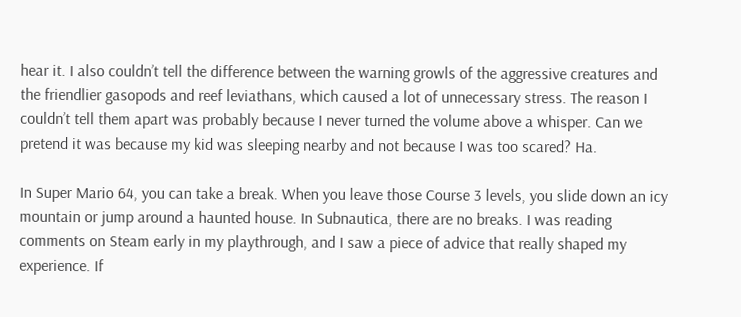hear it. I also couldn’t tell the difference between the warning growls of the aggressive creatures and the friendlier gasopods and reef leviathans, which caused a lot of unnecessary stress. The reason I couldn’t tell them apart was probably because I never turned the volume above a whisper. Can we pretend it was because my kid was sleeping nearby and not because I was too scared? Ha.

In Super Mario 64, you can take a break. When you leave those Course 3 levels, you slide down an icy mountain or jump around a haunted house. In Subnautica, there are no breaks. I was reading comments on Steam early in my playthrough, and I saw a piece of advice that really shaped my experience. If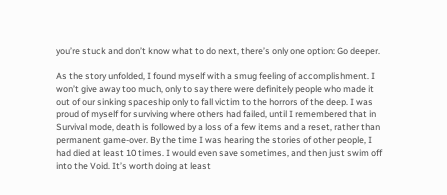you’re stuck and don’t know what to do next, there’s only one option: Go deeper.

As the story unfolded, I found myself with a smug feeling of accomplishment. I won’t give away too much, only to say there were definitely people who made it out of our sinking spaceship only to fall victim to the horrors of the deep. I was proud of myself for surviving where others had failed, until I remembered that in Survival mode, death is followed by a loss of a few items and a reset, rather than permanent game-over. By the time I was hearing the stories of other people, I had died at least 10 times. I would even save sometimes, and then just swim off into the Void. It’s worth doing at least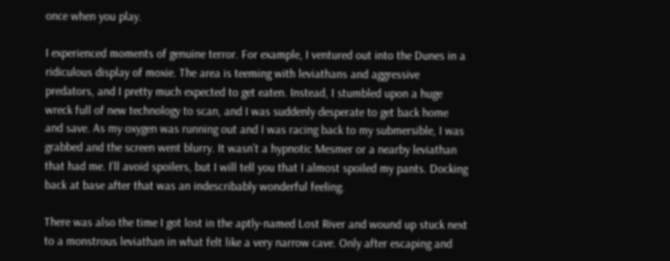once when you play.

I experienced moments of genuine terror. For example, I ventured out into the Dunes in a ridiculous display of moxie. The area is teeming with leviathans and aggressive predators, and I pretty much expected to get eaten. Instead, I stumbled upon a huge wreck full of new technology to scan, and I was suddenly desperate to get back home and save. As my oxygen was running out and I was racing back to my submersible, I was grabbed and the screen went blurry. It wasn’t a hypnotic Mesmer or a nearby leviathan that had me. I’ll avoid spoilers, but I will tell you that I almost spoiled my pants. Docking back at base after that was an indescribably wonderful feeling.

There was also the time I got lost in the aptly-named Lost River and wound up stuck next to a monstrous leviathan in what felt like a very narrow cave. Only after escaping and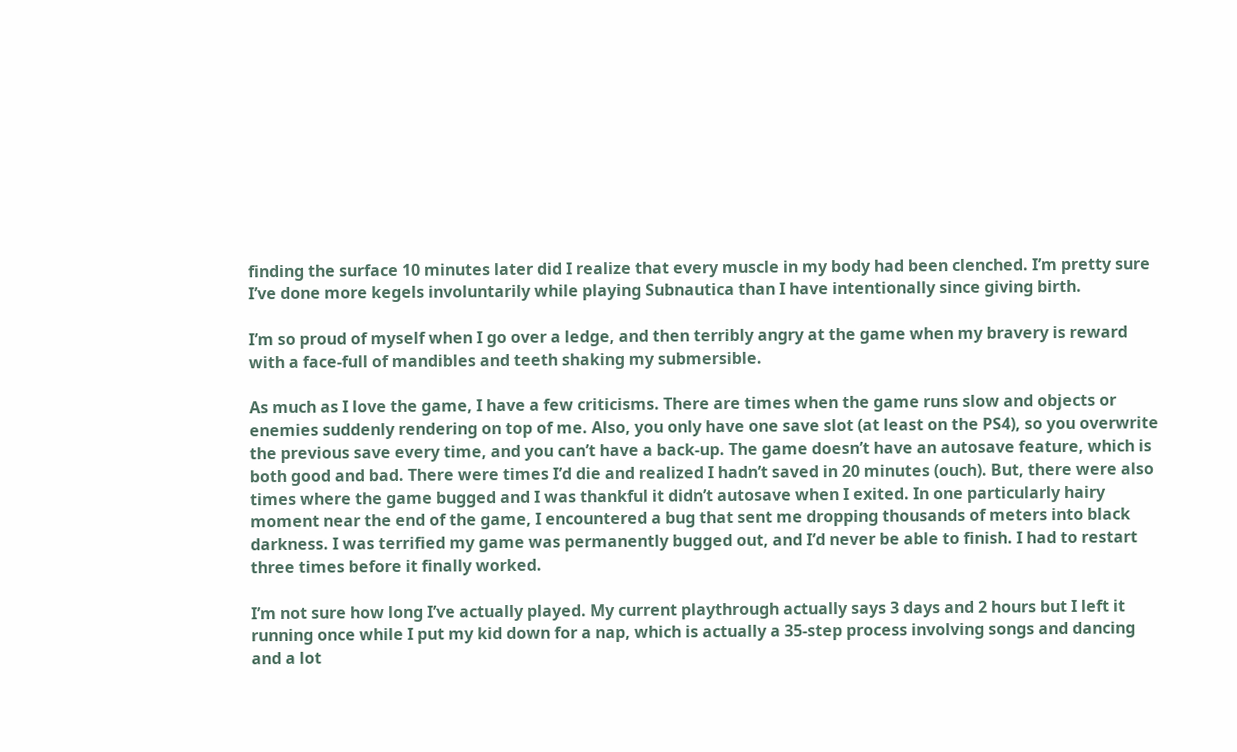finding the surface 10 minutes later did I realize that every muscle in my body had been clenched. I’m pretty sure I’ve done more kegels involuntarily while playing Subnautica than I have intentionally since giving birth.

I’m so proud of myself when I go over a ledge, and then terribly angry at the game when my bravery is reward with a face-full of mandibles and teeth shaking my submersible.

As much as I love the game, I have a few criticisms. There are times when the game runs slow and objects or enemies suddenly rendering on top of me. Also, you only have one save slot (at least on the PS4), so you overwrite the previous save every time, and you can’t have a back-up. The game doesn’t have an autosave feature, which is both good and bad. There were times I’d die and realized I hadn’t saved in 20 minutes (ouch). But, there were also times where the game bugged and I was thankful it didn’t autosave when I exited. In one particularly hairy moment near the end of the game, I encountered a bug that sent me dropping thousands of meters into black darkness. I was terrified my game was permanently bugged out, and I’d never be able to finish. I had to restart three times before it finally worked.

I’m not sure how long I’ve actually played. My current playthrough actually says 3 days and 2 hours but I left it running once while I put my kid down for a nap, which is actually a 35-step process involving songs and dancing and a lot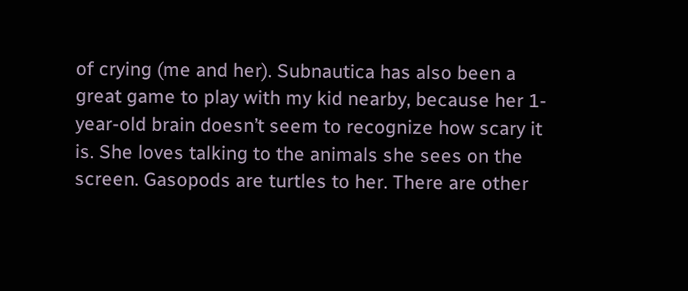of crying (me and her). Subnautica has also been a great game to play with my kid nearby, because her 1-year-old brain doesn’t seem to recognize how scary it is. She loves talking to the animals she sees on the screen. Gasopods are turtles to her. There are other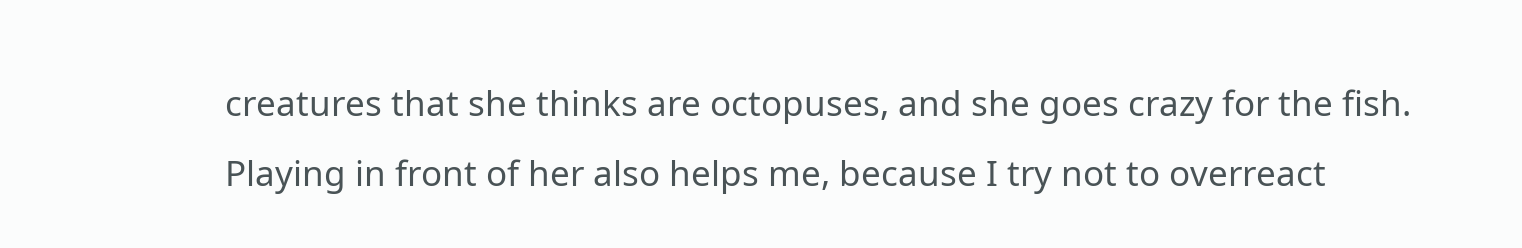creatures that she thinks are octopuses, and she goes crazy for the fish. Playing in front of her also helps me, because I try not to overreact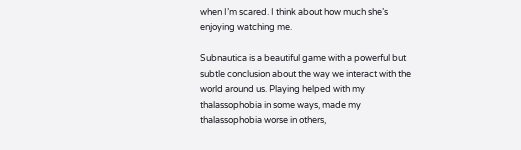when I’m scared. I think about how much she’s enjoying watching me.

Subnautica is a beautiful game with a powerful but subtle conclusion about the way we interact with the world around us. Playing helped with my thalassophobia in some ways, made my thalassophobia worse in others,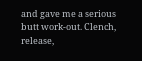and gave me a serious butt work-out. Clench, release,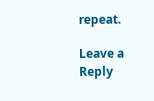repeat.

Leave a Reply